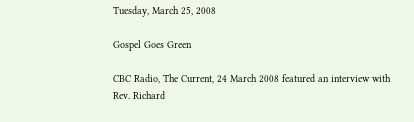Tuesday, March 25, 2008

Gospel Goes Green

CBC Radio, The Current, 24 March 2008 featured an interview with Rev. Richard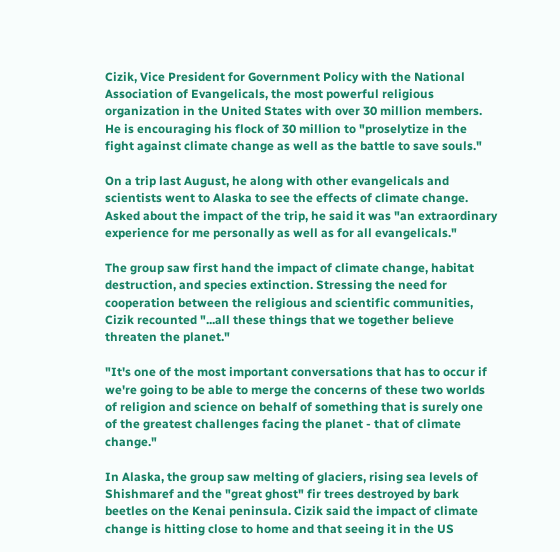Cizik, Vice President for Government Policy with the National Association of Evangelicals, the most powerful religious organization in the United States with over 30 million members. He is encouraging his flock of 30 million to "proselytize in the fight against climate change as well as the battle to save souls."

On a trip last August, he along with other evangelicals and scientists went to Alaska to see the effects of climate change. Asked about the impact of the trip, he said it was "an extraordinary experience for me personally as well as for all evangelicals."

The group saw first hand the impact of climate change, habitat destruction, and species extinction. Stressing the need for cooperation between the religious and scientific communities, Cizik recounted "...all these things that we together believe threaten the planet."

"It's one of the most important conversations that has to occur if we're going to be able to merge the concerns of these two worlds of religion and science on behalf of something that is surely one of the greatest challenges facing the planet - that of climate change."

In Alaska, the group saw melting of glaciers, rising sea levels of Shishmaref and the "great ghost" fir trees destroyed by bark beetles on the Kenai peninsula. Cizik said the impact of climate change is hitting close to home and that seeing it in the US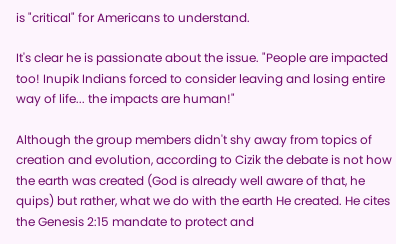is "critical" for Americans to understand.

It's clear he is passionate about the issue. "People are impacted too! Inupik Indians forced to consider leaving and losing entire way of life... the impacts are human!"

Although the group members didn't shy away from topics of creation and evolution, according to Cizik the debate is not how the earth was created (God is already well aware of that, he quips) but rather, what we do with the earth He created. He cites the Genesis 2:15 mandate to protect and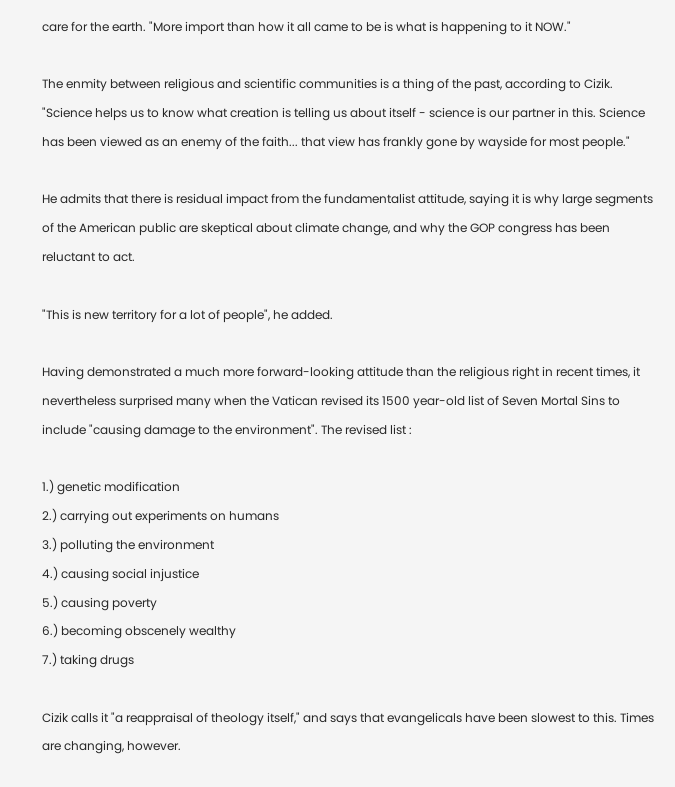care for the earth. "More import than how it all came to be is what is happening to it NOW."

The enmity between religious and scientific communities is a thing of the past, according to Cizik. "Science helps us to know what creation is telling us about itself - science is our partner in this. Science has been viewed as an enemy of the faith... that view has frankly gone by wayside for most people."

He admits that there is residual impact from the fundamentalist attitude, saying it is why large segments of the American public are skeptical about climate change, and why the GOP congress has been reluctant to act.

"This is new territory for a lot of people", he added.

Having demonstrated a much more forward-looking attitude than the religious right in recent times, it nevertheless surprised many when the Vatican revised its 1500 year-old list of Seven Mortal Sins to include "causing damage to the environment". The revised list :

1.) genetic modification
2.) carrying out experiments on humans
3.) polluting the environment
4.) causing social injustice
5.) causing poverty
6.) becoming obscenely wealthy
7.) taking drugs

Cizik calls it "a reappraisal of theology itself," and says that evangelicals have been slowest to this. Times are changing, however.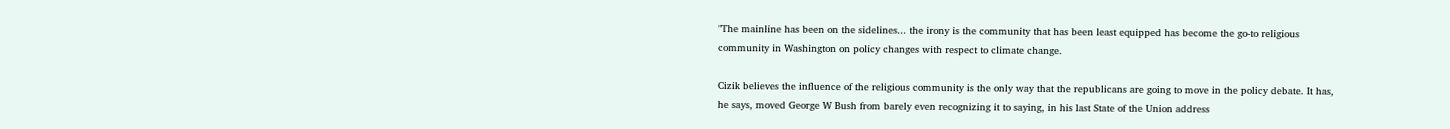"The mainline has been on the sidelines... the irony is the community that has been least equipped has become the go-to religious community in Washington on policy changes with respect to climate change.

Cizik believes the influence of the religious community is the only way that the republicans are going to move in the policy debate. It has, he says, moved George W Bush from barely even recognizing it to saying, in his last State of the Union address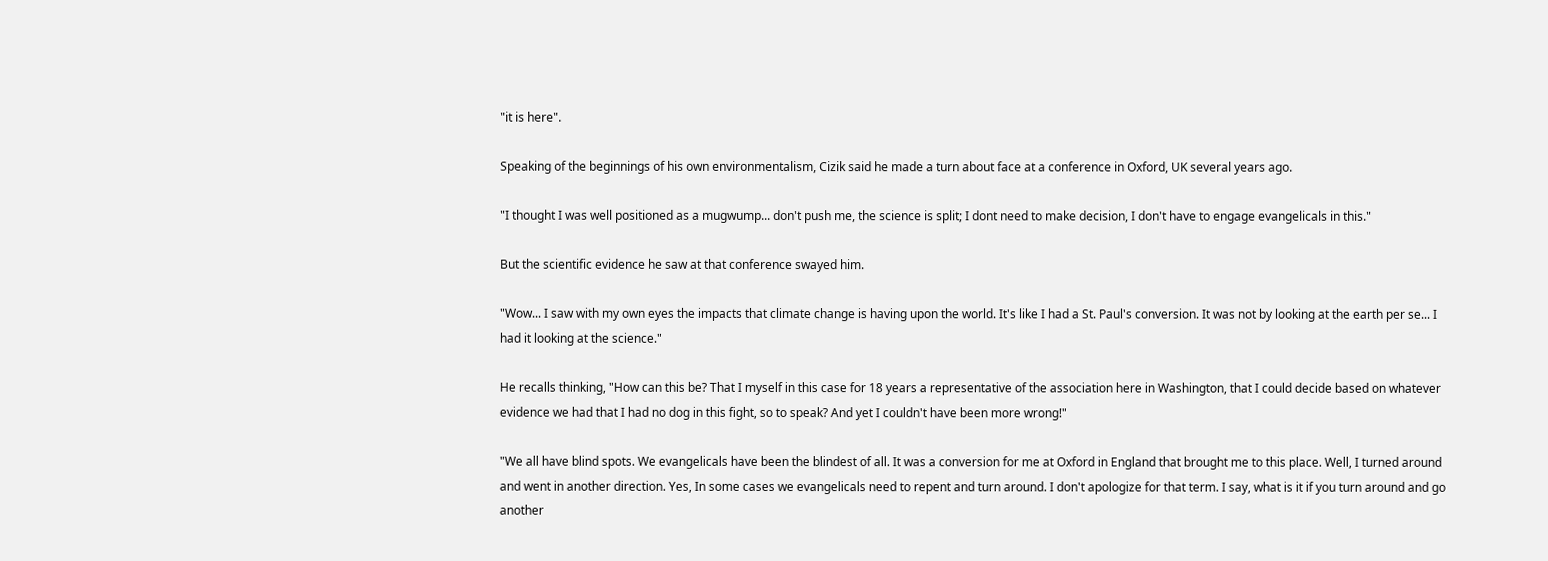"it is here".

Speaking of the beginnings of his own environmentalism, Cizik said he made a turn about face at a conference in Oxford, UK several years ago.

"I thought I was well positioned as a mugwump... don't push me, the science is split; I dont need to make decision, I don't have to engage evangelicals in this."

But the scientific evidence he saw at that conference swayed him.

"Wow... I saw with my own eyes the impacts that climate change is having upon the world. It's like I had a St. Paul's conversion. It was not by looking at the earth per se... I had it looking at the science."

He recalls thinking, "How can this be? That I myself in this case for 18 years a representative of the association here in Washington, that I could decide based on whatever evidence we had that I had no dog in this fight, so to speak? And yet I couldn't have been more wrong!"

"We all have blind spots. We evangelicals have been the blindest of all. It was a conversion for me at Oxford in England that brought me to this place. Well, I turned around and went in another direction. Yes, In some cases we evangelicals need to repent and turn around. I don't apologize for that term. I say, what is it if you turn around and go another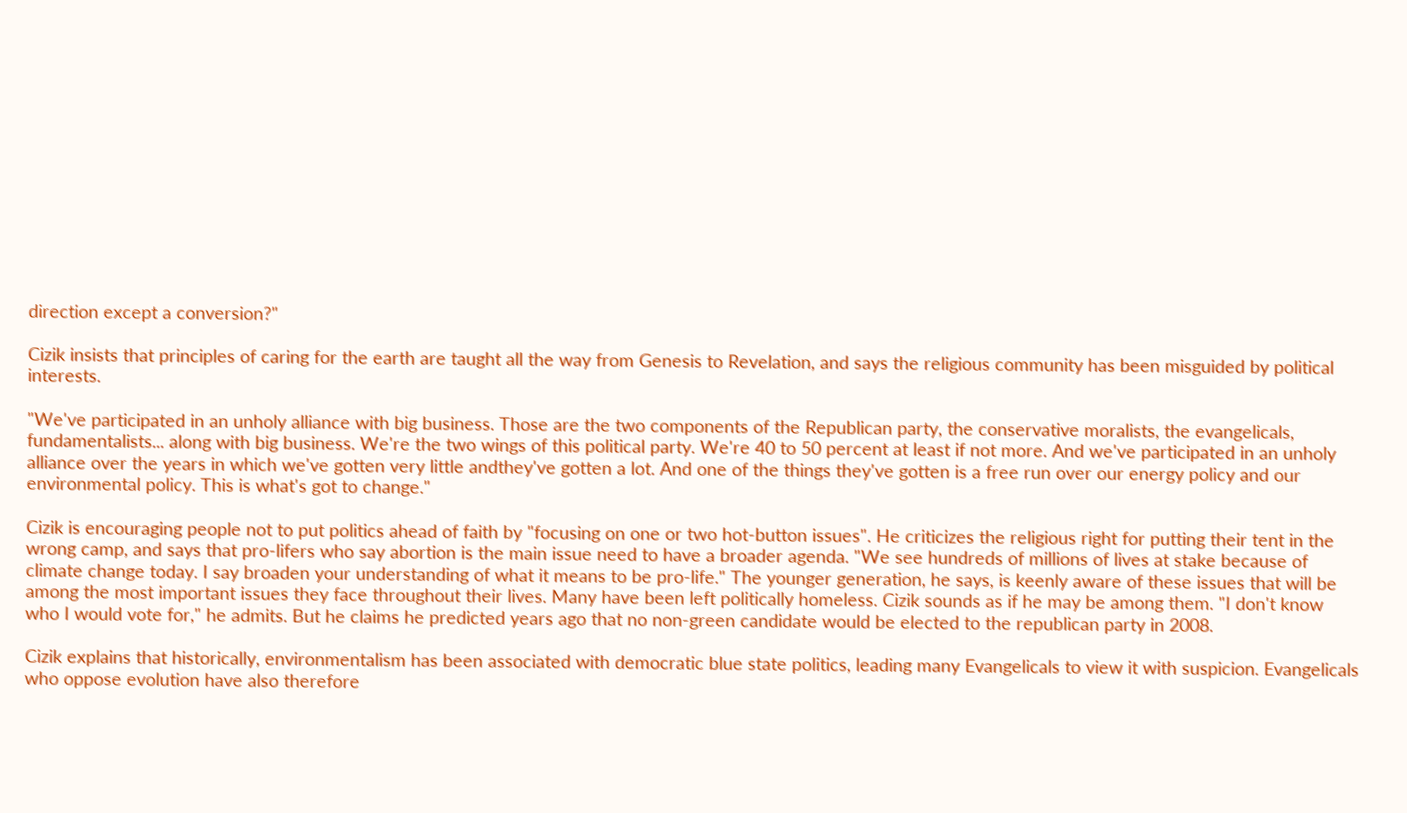direction except a conversion?"

Cizik insists that principles of caring for the earth are taught all the way from Genesis to Revelation, and says the religious community has been misguided by political interests.

"We've participated in an unholy alliance with big business. Those are the two components of the Republican party, the conservative moralists, the evangelicals, fundamentalists... along with big business. We're the two wings of this political party. We're 40 to 50 percent at least if not more. And we've participated in an unholy alliance over the years in which we've gotten very little andthey've gotten a lot. And one of the things they've gotten is a free run over our energy policy and our environmental policy. This is what's got to change."

Cizik is encouraging people not to put politics ahead of faith by "focusing on one or two hot-button issues". He criticizes the religious right for putting their tent in the wrong camp, and says that pro-lifers who say abortion is the main issue need to have a broader agenda. "We see hundreds of millions of lives at stake because of climate change today. I say broaden your understanding of what it means to be pro-life." The younger generation, he says, is keenly aware of these issues that will be among the most important issues they face throughout their lives. Many have been left politically homeless. Cizik sounds as if he may be among them. "I don't know who I would vote for," he admits. But he claims he predicted years ago that no non-green candidate would be elected to the republican party in 2008.

Cizik explains that historically, environmentalism has been associated with democratic blue state politics, leading many Evangelicals to view it with suspicion. Evangelicals who oppose evolution have also therefore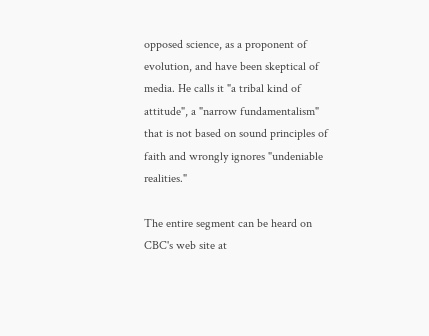opposed science, as a proponent of evolution, and have been skeptical of media. He calls it "a tribal kind of attitude", a "narrow fundamentalism" that is not based on sound principles of faith and wrongly ignores "undeniable realities."

The entire segment can be heard on CBC's web site at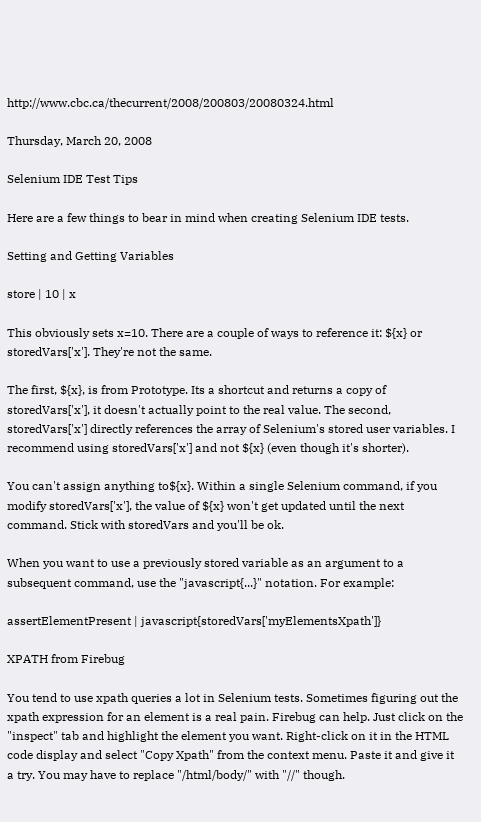http://www.cbc.ca/thecurrent/2008/200803/20080324.html

Thursday, March 20, 2008

Selenium IDE Test Tips

Here are a few things to bear in mind when creating Selenium IDE tests.

Setting and Getting Variables

store | 10 | x

This obviously sets x=10. There are a couple of ways to reference it: ${x} or storedVars['x']. They're not the same.

The first, ${x}, is from Prototype. Its a shortcut and returns a copy of storedVars['x'], it doesn't actually point to the real value. The second, storedVars['x'] directly references the array of Selenium's stored user variables. I recommend using storedVars['x'] and not ${x} (even though it's shorter).

You can't assign anything to${x}. Within a single Selenium command, if you modify storedVars['x'], the value of ${x} won't get updated until the next command. Stick with storedVars and you'll be ok.

When you want to use a previously stored variable as an argument to a subsequent command, use the "javascript{...}" notation. For example:

assertElementPresent | javascript{storedVars['myElementsXpath']}

XPATH from Firebug

You tend to use xpath queries a lot in Selenium tests. Sometimes figuring out the xpath expression for an element is a real pain. Firebug can help. Just click on the "inspect" tab and highlight the element you want. Right-click on it in the HTML code display and select "Copy Xpath" from the context menu. Paste it and give it a try. You may have to replace "/html/body/" with "//" though.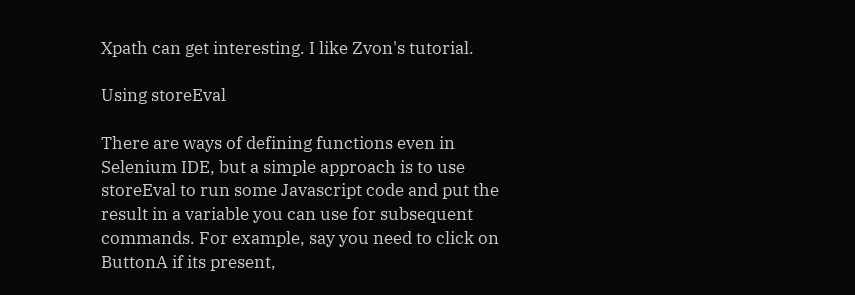Xpath can get interesting. I like Zvon's tutorial.

Using storeEval

There are ways of defining functions even in Selenium IDE, but a simple approach is to use storeEval to run some Javascript code and put the result in a variable you can use for subsequent commands. For example, say you need to click on ButtonA if its present,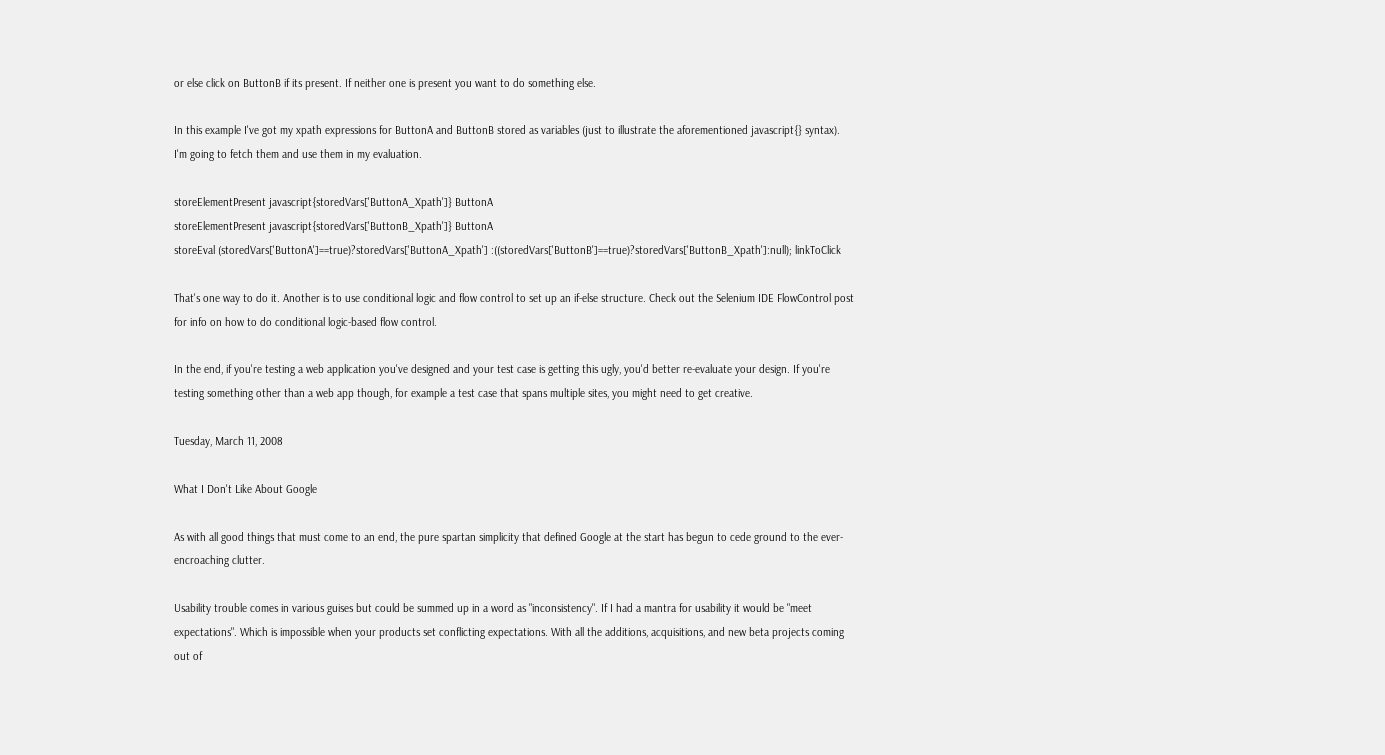or else click on ButtonB if its present. If neither one is present you want to do something else.

In this example I've got my xpath expressions for ButtonA and ButtonB stored as variables (just to illustrate the aforementioned javascript{} syntax). I'm going to fetch them and use them in my evaluation.

storeElementPresent javascript{storedVars['ButtonA_Xpath']} ButtonA
storeElementPresent javascript{storedVars['ButtonB_Xpath']} ButtonA
storeEval (storedVars['ButtonA']==true)?storedVars['ButtonA_Xpath'] :((storedVars['ButtonB']==true)?storedVars['ButtonB_Xpath']:null); linkToClick

That's one way to do it. Another is to use conditional logic and flow control to set up an if-else structure. Check out the Selenium IDE FlowControl post for info on how to do conditional logic-based flow control.

In the end, if you're testing a web application you've designed and your test case is getting this ugly, you'd better re-evaluate your design. If you're testing something other than a web app though, for example a test case that spans multiple sites, you might need to get creative.

Tuesday, March 11, 2008

What I Don't Like About Google

As with all good things that must come to an end, the pure spartan simplicity that defined Google at the start has begun to cede ground to the ever-encroaching clutter.

Usability trouble comes in various guises but could be summed up in a word as "inconsistency". If I had a mantra for usability it would be "meet expectations". Which is impossible when your products set conflicting expectations. With all the additions, acquisitions, and new beta projects coming out of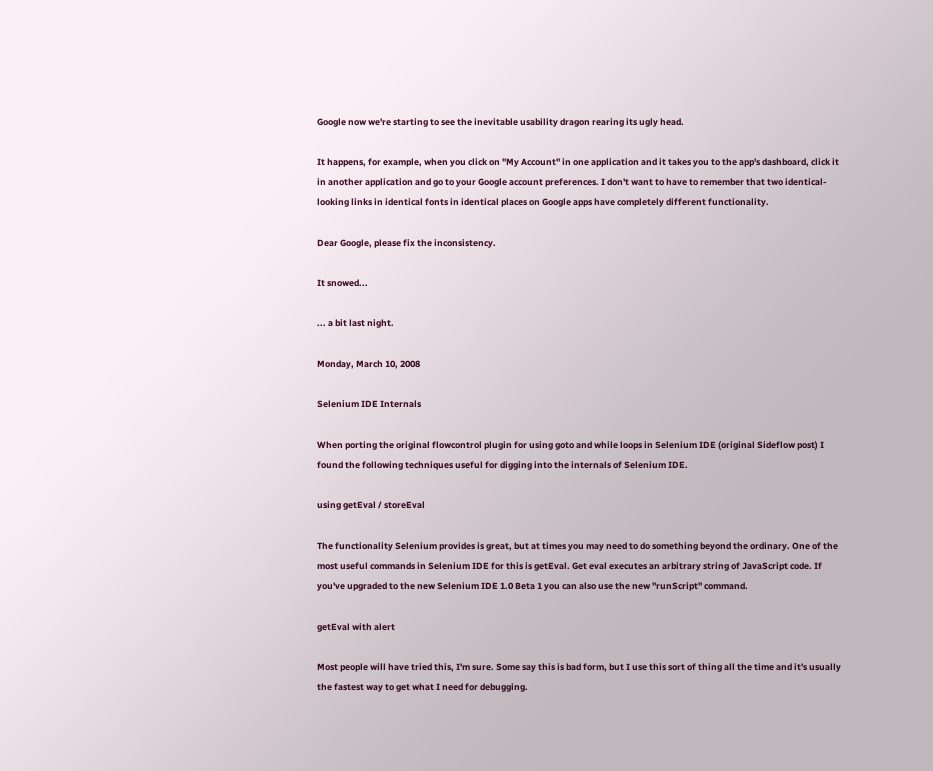Google now we're starting to see the inevitable usability dragon rearing its ugly head.

It happens, for example, when you click on "My Account" in one application and it takes you to the app's dashboard, click it in another application and go to your Google account preferences. I don't want to have to remember that two identical-looking links in identical fonts in identical places on Google apps have completely different functionality.

Dear Google, please fix the inconsistency.

It snowed...

... a bit last night.

Monday, March 10, 2008

Selenium IDE Internals

When porting the original flowcontrol plugin for using goto and while loops in Selenium IDE (original Sideflow post) I found the following techniques useful for digging into the internals of Selenium IDE.

using getEval / storeEval

The functionality Selenium provides is great, but at times you may need to do something beyond the ordinary. One of the most useful commands in Selenium IDE for this is getEval. Get eval executes an arbitrary string of JavaScript code. If you've upgraded to the new Selenium IDE 1.0 Beta 1 you can also use the new "runScript" command.

getEval with alert

Most people will have tried this, I'm sure. Some say this is bad form, but I use this sort of thing all the time and it's usually the fastest way to get what I need for debugging.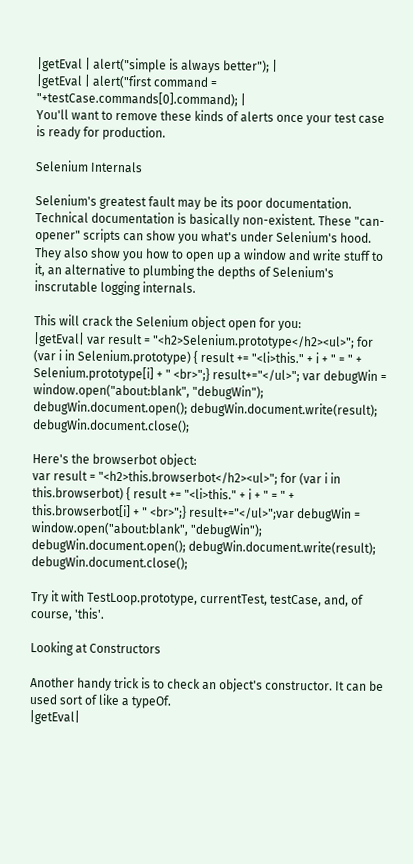|getEval | alert("simple is always better"); |
|getEval | alert("first command = "+testCase.commands[0].command); |
You'll want to remove these kinds of alerts once your test case is ready for production.

Selenium Internals

Selenium's greatest fault may be its poor documentation. Technical documentation is basically non-existent. These "can-opener" scripts can show you what's under Selenium's hood. They also show you how to open up a window and write stuff to it, an alternative to plumbing the depths of Selenium's inscrutable logging internals.

This will crack the Selenium object open for you:
|getEval| var result = "<h2>Selenium.prototype</h2><ul>"; for (var i in Selenium.prototype) { result += "<li>this." + i + " = " + Selenium.prototype[i] + " <br>";} result+="</ul>"; var debugWin = window.open("about:blank", "debugWin"); debugWin.document.open(); debugWin.document.write(result); debugWin.document.close();

Here's the browserbot object:
var result = "<h2>this.browserbot</h2><ul>"; for (var i in this.browserbot) { result += "<li>this." + i + " = " + this.browserbot[i] + " <br>";} result+="</ul>";var debugWin = window.open("about:blank", "debugWin"); debugWin.document.open(); debugWin.document.write(result); debugWin.document.close();

Try it with TestLoop.prototype, currentTest, testCase, and, of course, 'this'.

Looking at Constructors

Another handy trick is to check an object's constructor. It can be used sort of like a typeOf.
|getEval|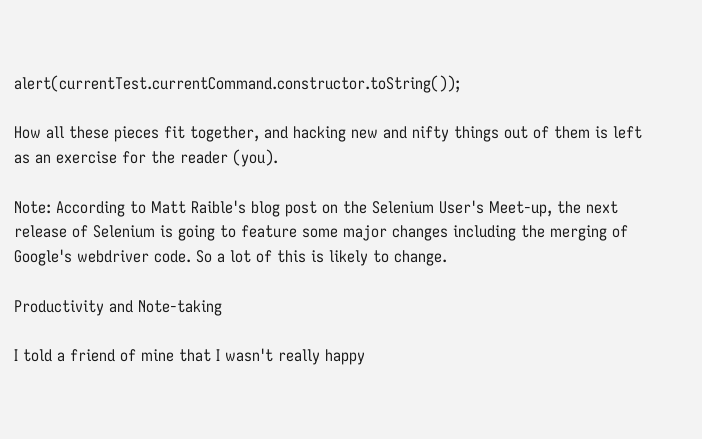alert(currentTest.currentCommand.constructor.toString());

How all these pieces fit together, and hacking new and nifty things out of them is left as an exercise for the reader (you).

Note: According to Matt Raible's blog post on the Selenium User's Meet-up, the next release of Selenium is going to feature some major changes including the merging of Google's webdriver code. So a lot of this is likely to change.

Productivity and Note-taking

I told a friend of mine that I wasn't really happy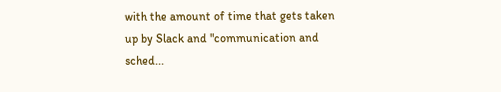with the amount of time that gets taken up by Slack and "communication and sched...